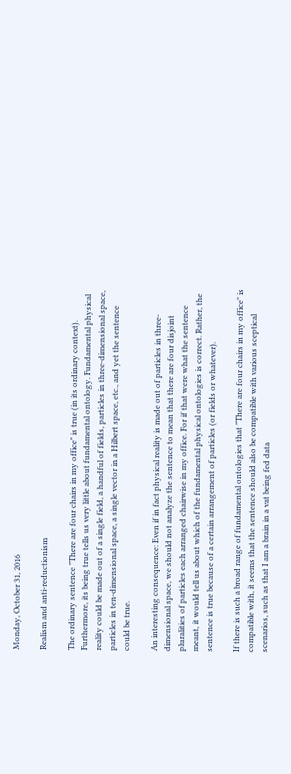Monday, October 31, 2016

Realism and anti-reductionism

The ordinary sentence "There are four chairs in my office" is true (in its ordinary context). Furthermore, its being true tells us very little about fundamental ontology. Fundamental physical reality could be made out of a single field, a handful of fields, particles in three-dimensional space, particles in ten-dimensional space, a single vector in a Hilbert space, etc., and yet the sentence could be true.

An interesting consequence: Even if in fact physical reality is made out of particles in three-dimensional space, we should not analyze the sentence to mean that there are four disjoint pluralities of particles each arranged chairwise in my office. For if that were what the sentence meant, it would tell us about which of the fundamental physical ontologies is correct. Rather, the sentence is true because of a certain arrangement of particles (or fields or whatever).

If there is such a broad range of fundamental ontologies that "There are four chairs in my office" is compatible with, it seems that the sentence should also be compatible with various sceptical scenarios, such as that I am a brain in a vat being fed data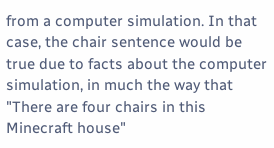from a computer simulation. In that case, the chair sentence would be true due to facts about the computer simulation, in much the way that "There are four chairs in this Minecraft house"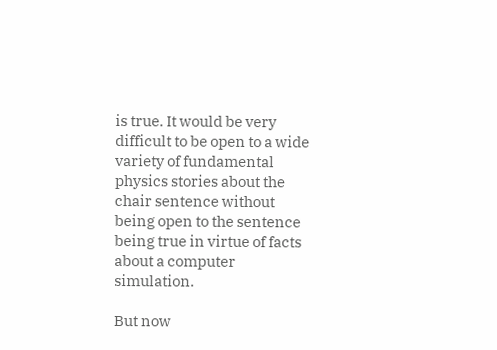is true. It would be very difficult to be open to a wide variety of fundamental physics stories about the chair sentence without being open to the sentence being true in virtue of facts about a computer simulation.

But now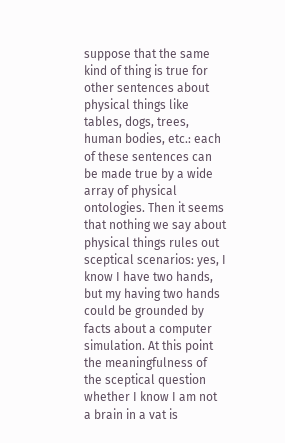suppose that the same kind of thing is true for other sentences about physical things like tables, dogs, trees, human bodies, etc.: each of these sentences can be made true by a wide array of physical ontologies. Then it seems that nothing we say about physical things rules out sceptical scenarios: yes, I know I have two hands, but my having two hands could be grounded by facts about a computer simulation. At this point the meaningfulness of the sceptical question whether I know I am not a brain in a vat is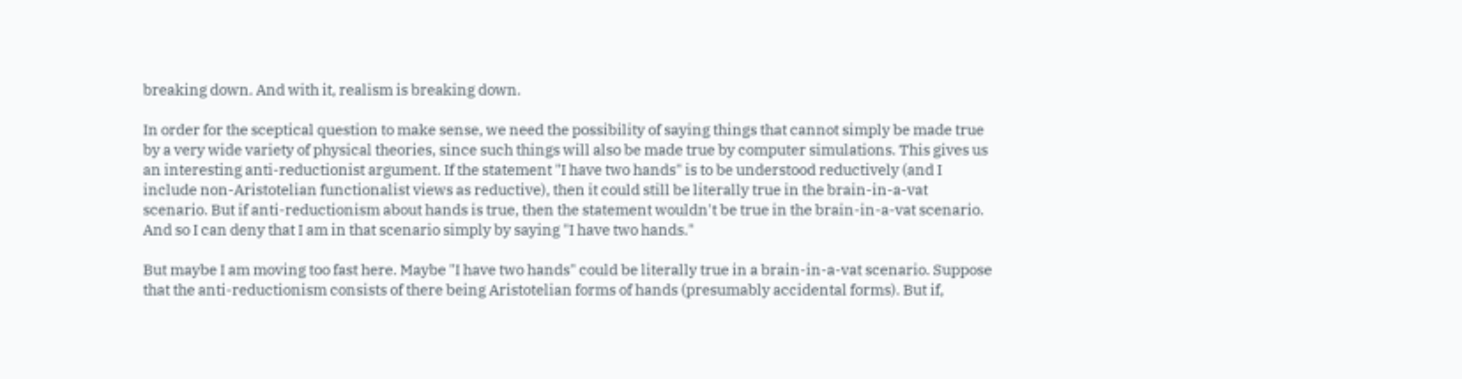breaking down. And with it, realism is breaking down.

In order for the sceptical question to make sense, we need the possibility of saying things that cannot simply be made true by a very wide variety of physical theories, since such things will also be made true by computer simulations. This gives us an interesting anti-reductionist argument. If the statement "I have two hands" is to be understood reductively (and I include non-Aristotelian functionalist views as reductive), then it could still be literally true in the brain-in-a-vat scenario. But if anti-reductionism about hands is true, then the statement wouldn't be true in the brain-in-a-vat scenario. And so I can deny that I am in that scenario simply by saying "I have two hands."

But maybe I am moving too fast here. Maybe "I have two hands" could be literally true in a brain-in-a-vat scenario. Suppose that the anti-reductionism consists of there being Aristotelian forms of hands (presumably accidental forms). But if,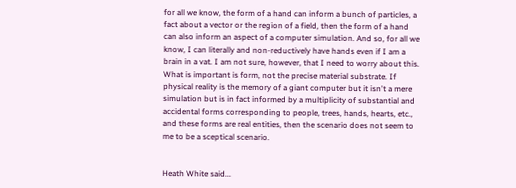for all we know, the form of a hand can inform a bunch of particles, a fact about a vector or the region of a field, then the form of a hand can also inform an aspect of a computer simulation. And so, for all we know, I can literally and non-reductively have hands even if I am a brain in a vat. I am not sure, however, that I need to worry about this. What is important is form, not the precise material substrate. If physical reality is the memory of a giant computer but it isn't a mere simulation but is in fact informed by a multiplicity of substantial and accidental forms corresponding to people, trees, hands, hearts, etc., and these forms are real entities, then the scenario does not seem to me to be a sceptical scenario.


Heath White said...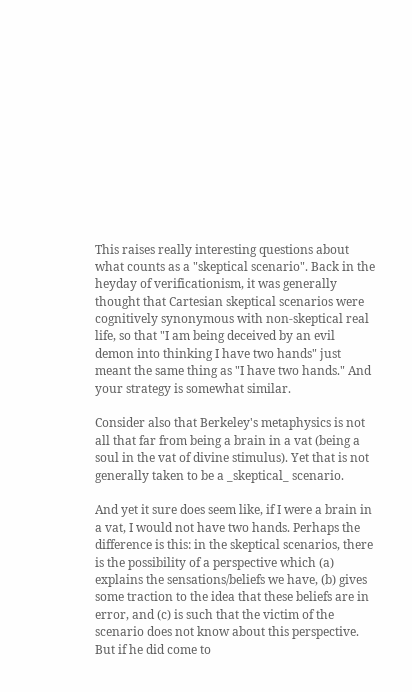This raises really interesting questions about what counts as a "skeptical scenario". Back in the heyday of verificationism, it was generally thought that Cartesian skeptical scenarios were cognitively synonymous with non-skeptical real life, so that "I am being deceived by an evil demon into thinking I have two hands" just meant the same thing as "I have two hands." And your strategy is somewhat similar.

Consider also that Berkeley's metaphysics is not all that far from being a brain in a vat (being a soul in the vat of divine stimulus). Yet that is not generally taken to be a _skeptical_ scenario.

And yet it sure does seem like, if I were a brain in a vat, I would not have two hands. Perhaps the difference is this: in the skeptical scenarios, there is the possibility of a perspective which (a) explains the sensations/beliefs we have, (b) gives some traction to the idea that these beliefs are in error, and (c) is such that the victim of the scenario does not know about this perspective. But if he did come to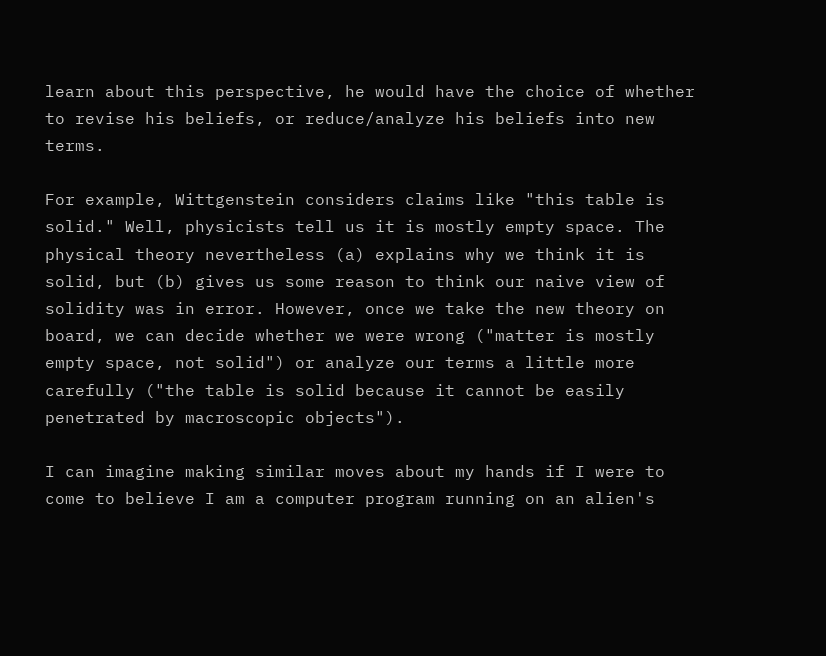learn about this perspective, he would have the choice of whether to revise his beliefs, or reduce/analyze his beliefs into new terms.

For example, Wittgenstein considers claims like "this table is solid." Well, physicists tell us it is mostly empty space. The physical theory nevertheless (a) explains why we think it is solid, but (b) gives us some reason to think our naive view of solidity was in error. However, once we take the new theory on board, we can decide whether we were wrong ("matter is mostly empty space, not solid") or analyze our terms a little more carefully ("the table is solid because it cannot be easily penetrated by macroscopic objects").

I can imagine making similar moves about my hands if I were to come to believe I am a computer program running on an alien's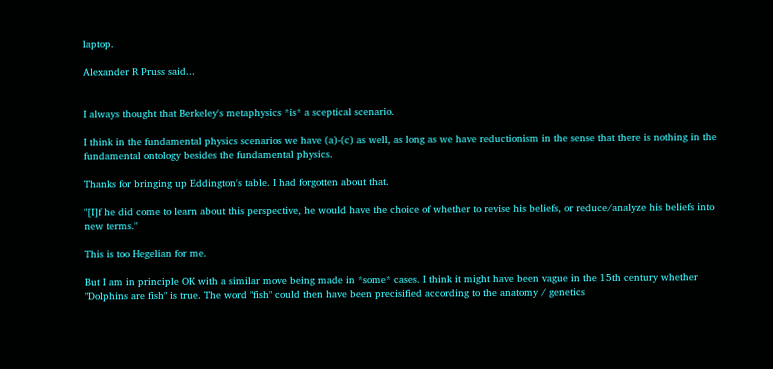laptop.

Alexander R Pruss said...


I always thought that Berkeley's metaphysics *is* a sceptical scenario.

I think in the fundamental physics scenarios we have (a)-(c) as well, as long as we have reductionism in the sense that there is nothing in the fundamental ontology besides the fundamental physics.

Thanks for bringing up Eddington's table. I had forgotten about that.

"[I]f he did come to learn about this perspective, he would have the choice of whether to revise his beliefs, or reduce/analyze his beliefs into new terms."

This is too Hegelian for me.

But I am in principle OK with a similar move being made in *some* cases. I think it might have been vague in the 15th century whether "Dolphins are fish" is true. The word "fish" could then have been precisified according to the anatomy / genetics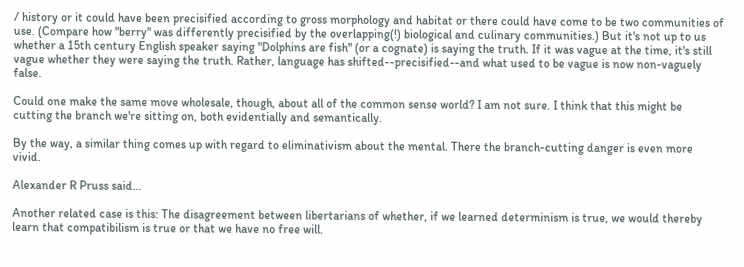/ history or it could have been precisified according to gross morphology and habitat or there could have come to be two communities of use. (Compare how "berry" was differently precisified by the overlapping(!) biological and culinary communities.) But it's not up to us whether a 15th century English speaker saying "Dolphins are fish" (or a cognate) is saying the truth. If it was vague at the time, it's still vague whether they were saying the truth. Rather, language has shifted--precisified--and what used to be vague is now non-vaguely false.

Could one make the same move wholesale, though, about all of the common sense world? I am not sure. I think that this might be cutting the branch we're sitting on, both evidentially and semantically.

By the way, a similar thing comes up with regard to eliminativism about the mental. There the branch-cutting danger is even more vivid.

Alexander R Pruss said...

Another related case is this: The disagreement between libertarians of whether, if we learned determinism is true, we would thereby learn that compatibilism is true or that we have no free will.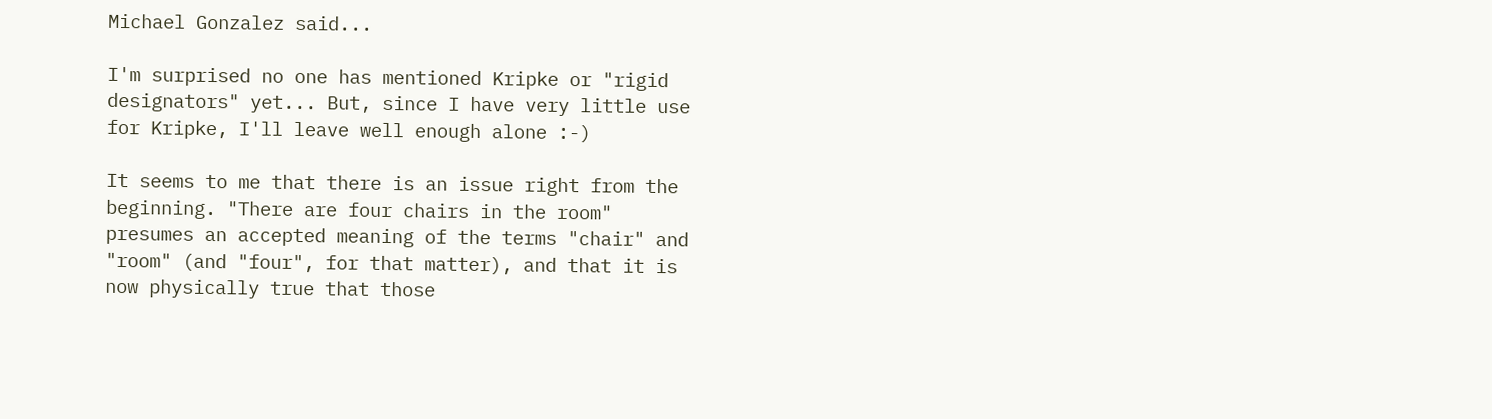Michael Gonzalez said...

I'm surprised no one has mentioned Kripke or "rigid designators" yet... But, since I have very little use for Kripke, I'll leave well enough alone :-)

It seems to me that there is an issue right from the beginning. "There are four chairs in the room" presumes an accepted meaning of the terms "chair" and "room" (and "four", for that matter), and that it is now physically true that those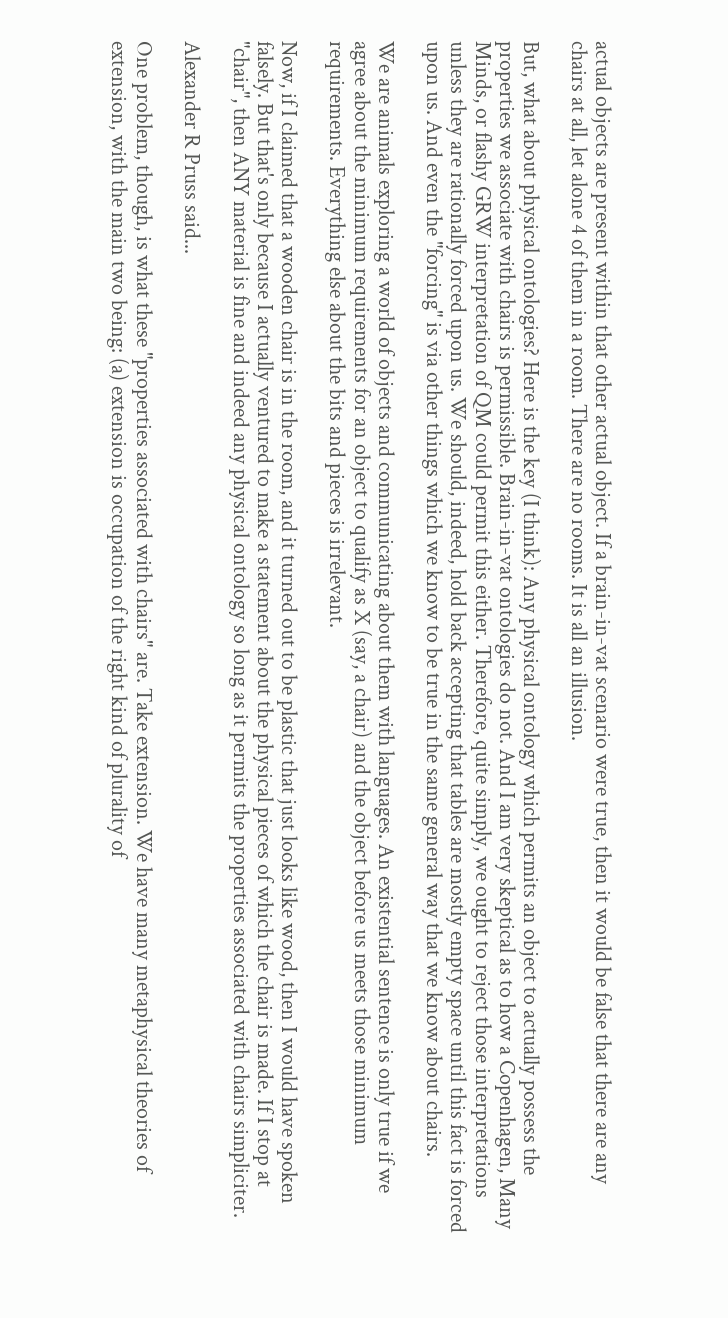actual objects are present within that other actual object. If a brain-in-vat scenario were true, then it would be false that there are any chairs at all, let alone 4 of them in a room. There are no rooms. It is all an illusion.

But, what about physical ontologies? Here is the key (I think): Any physical ontology which permits an object to actually possess the properties we associate with chairs is permissible. Brain-in-vat ontologies do not. And I am very skeptical as to how a Copenhagen, Many Minds, or flashy GRW interpretation of QM could permit this either. Therefore, quite simply, we ought to reject those interpretations unless they are rationally forced upon us. We should, indeed, hold back accepting that tables are mostly empty space until this fact is forced upon us. And even the "forcing" is via other things which we know to be true in the same general way that we know about chairs.

We are animals exploring a world of objects and communicating about them with languages. An existential sentence is only true if we agree about the minimum requirements for an object to qualify as X (say, a chair) and the object before us meets those minimum requirements. Everything else about the bits and pieces is irrelevant.

Now, if I claimed that a wooden chair is in the room, and it turned out to be plastic that just looks like wood, then I would have spoken falsely. But that's only because I actually ventured to make a statement about the physical pieces of which the chair is made. If I stop at "chair", then ANY material is fine and indeed any physical ontology so long as it permits the properties associated with chairs simpliciter.

Alexander R Pruss said...

One problem, though, is what these "properties associated with chairs" are. Take extension. We have many metaphysical theories of extension, with the main two being: (a) extension is occupation of the right kind of plurality of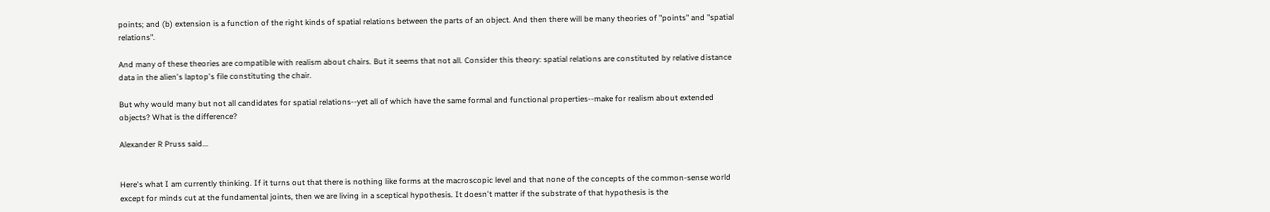points; and (b) extension is a function of the right kinds of spatial relations between the parts of an object. And then there will be many theories of "points" and "spatial relations".

And many of these theories are compatible with realism about chairs. But it seems that not all. Consider this theory: spatial relations are constituted by relative distance data in the alien's laptop's file constituting the chair.

But why would many but not all candidates for spatial relations--yet all of which have the same formal and functional properties--make for realism about extended objects? What is the difference?

Alexander R Pruss said...


Here's what I am currently thinking. If it turns out that there is nothing like forms at the macroscopic level and that none of the concepts of the common-sense world except for minds cut at the fundamental joints, then we are living in a sceptical hypothesis. It doesn't matter if the substrate of that hypothesis is the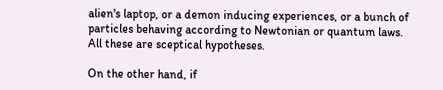alien's laptop, or a demon inducing experiences, or a bunch of particles behaving according to Newtonian or quantum laws. All these are sceptical hypotheses.

On the other hand, if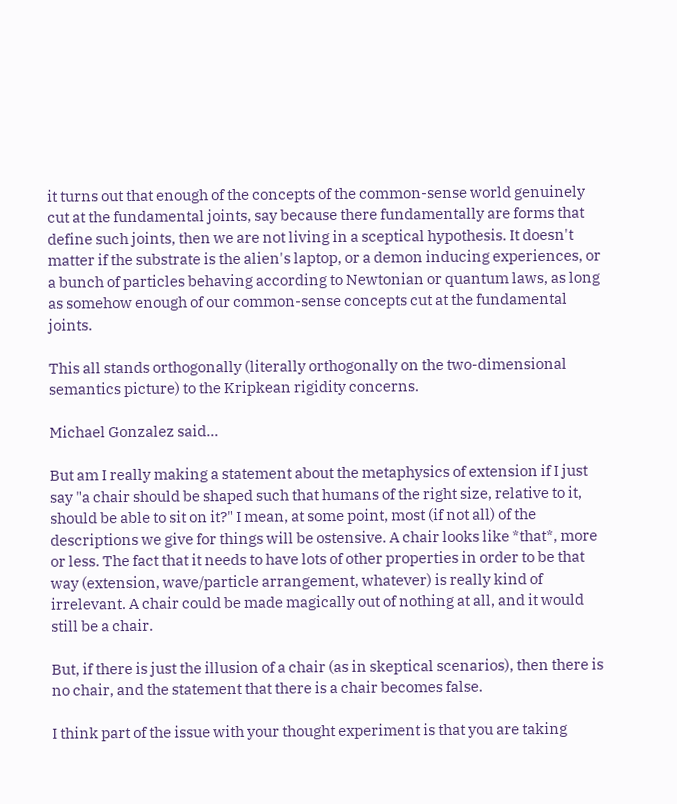it turns out that enough of the concepts of the common-sense world genuinely cut at the fundamental joints, say because there fundamentally are forms that define such joints, then we are not living in a sceptical hypothesis. It doesn't matter if the substrate is the alien's laptop, or a demon inducing experiences, or a bunch of particles behaving according to Newtonian or quantum laws, as long as somehow enough of our common-sense concepts cut at the fundamental joints.

This all stands orthogonally (literally orthogonally on the two-dimensional semantics picture) to the Kripkean rigidity concerns.

Michael Gonzalez said...

But am I really making a statement about the metaphysics of extension if I just say "a chair should be shaped such that humans of the right size, relative to it, should be able to sit on it?" I mean, at some point, most (if not all) of the descriptions we give for things will be ostensive. A chair looks like *that*, more or less. The fact that it needs to have lots of other properties in order to be that way (extension, wave/particle arrangement, whatever) is really kind of irrelevant. A chair could be made magically out of nothing at all, and it would still be a chair.

But, if there is just the illusion of a chair (as in skeptical scenarios), then there is no chair, and the statement that there is a chair becomes false.

I think part of the issue with your thought experiment is that you are taking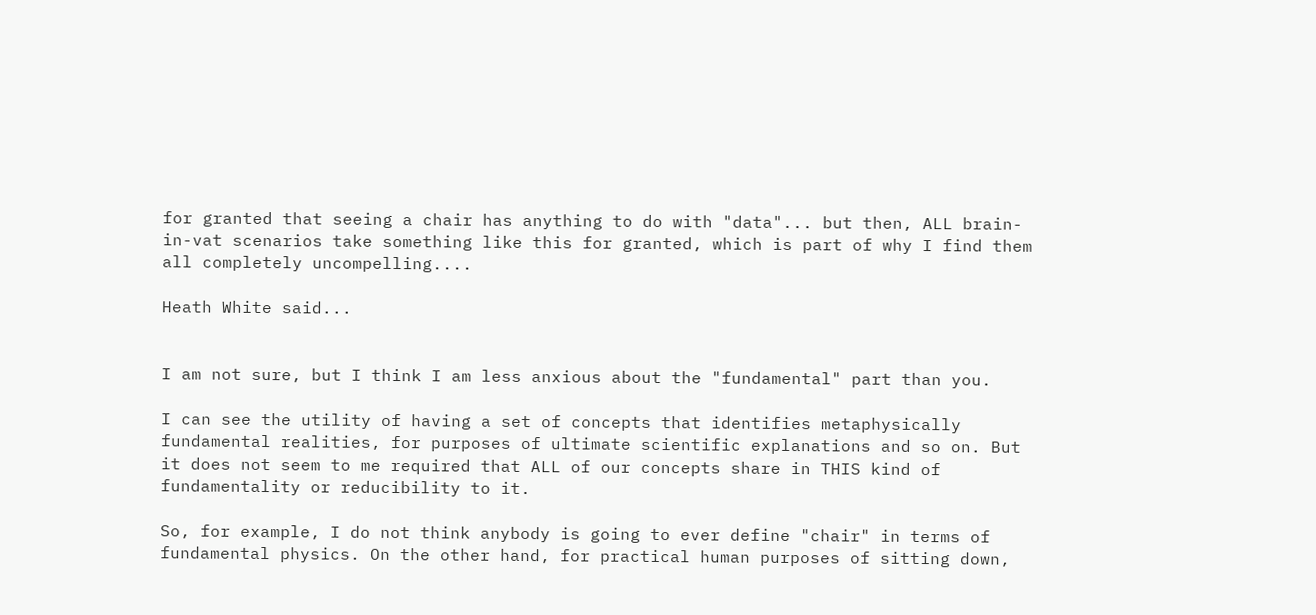for granted that seeing a chair has anything to do with "data"... but then, ALL brain-in-vat scenarios take something like this for granted, which is part of why I find them all completely uncompelling....

Heath White said...


I am not sure, but I think I am less anxious about the "fundamental" part than you.

I can see the utility of having a set of concepts that identifies metaphysically fundamental realities, for purposes of ultimate scientific explanations and so on. But it does not seem to me required that ALL of our concepts share in THIS kind of fundamentality or reducibility to it.

So, for example, I do not think anybody is going to ever define "chair" in terms of fundamental physics. On the other hand, for practical human purposes of sitting down,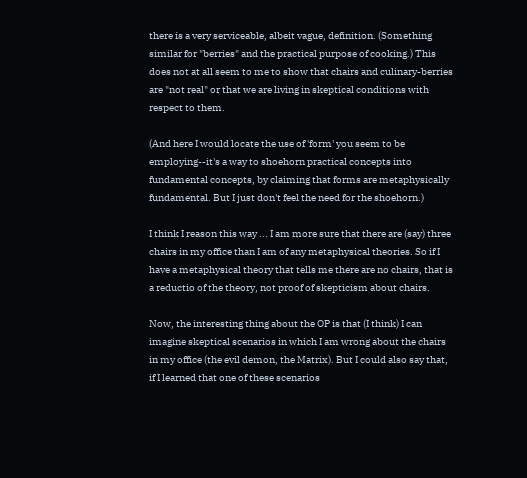there is a very serviceable, albeit vague, definition. (Something similar for "berries" and the practical purpose of cooking.) This does not at all seem to me to show that chairs and culinary-berries are "not real" or that we are living in skeptical conditions with respect to them.

(And here I would locate the use of 'form' you seem to be employing--it's a way to shoehorn practical concepts into fundamental concepts, by claiming that forms are metaphysically fundamental. But I just don't feel the need for the shoehorn.)

I think I reason this way ... I am more sure that there are (say) three chairs in my office than I am of any metaphysical theories. So if I have a metaphysical theory that tells me there are no chairs, that is a reductio of the theory, not proof of skepticism about chairs.

Now, the interesting thing about the OP is that (I think) I can imagine skeptical scenarios in which I am wrong about the chairs in my office (the evil demon, the Matrix). But I could also say that, if I learned that one of these scenarios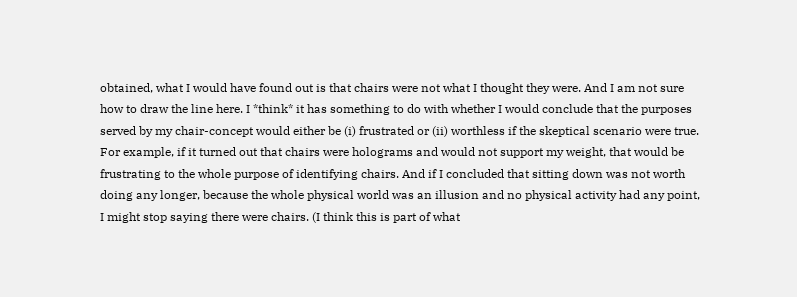obtained, what I would have found out is that chairs were not what I thought they were. And I am not sure how to draw the line here. I *think* it has something to do with whether I would conclude that the purposes served by my chair-concept would either be (i) frustrated or (ii) worthless if the skeptical scenario were true. For example, if it turned out that chairs were holograms and would not support my weight, that would be frustrating to the whole purpose of identifying chairs. And if I concluded that sitting down was not worth doing any longer, because the whole physical world was an illusion and no physical activity had any point, I might stop saying there were chairs. (I think this is part of what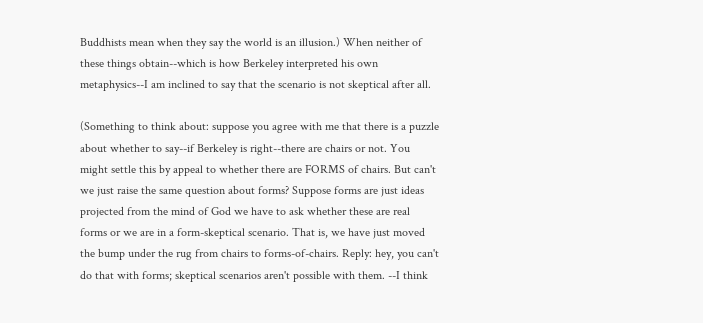Buddhists mean when they say the world is an illusion.) When neither of these things obtain--which is how Berkeley interpreted his own metaphysics--I am inclined to say that the scenario is not skeptical after all.

(Something to think about: suppose you agree with me that there is a puzzle about whether to say--if Berkeley is right--there are chairs or not. You might settle this by appeal to whether there are FORMS of chairs. But can't we just raise the same question about forms? Suppose forms are just ideas projected from the mind of God we have to ask whether these are real forms or we are in a form-skeptical scenario. That is, we have just moved the bump under the rug from chairs to forms-of-chairs. Reply: hey, you can't do that with forms; skeptical scenarios aren't possible with them. --I think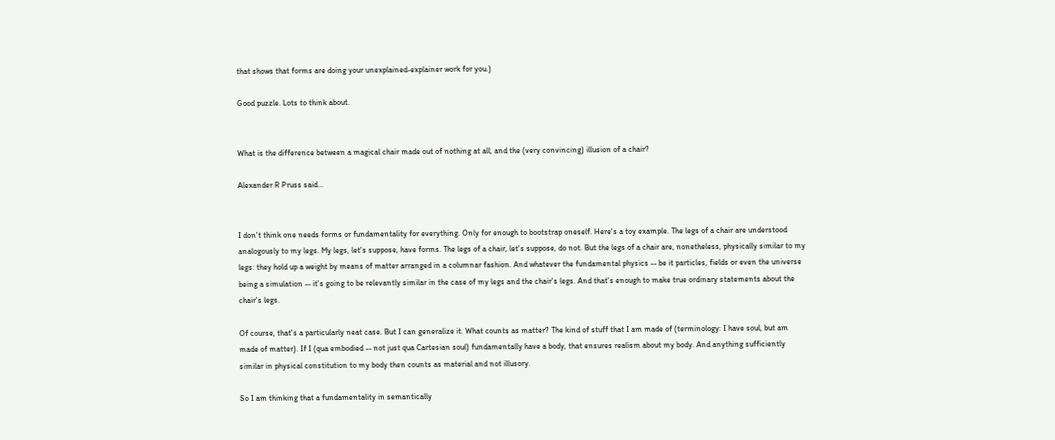that shows that forms are doing your unexplained-explainer work for you.)

Good puzzle. Lots to think about.


What is the difference between a magical chair made out of nothing at all, and the (very convincing) illusion of a chair?

Alexander R Pruss said...


I don't think one needs forms or fundamentality for everything. Only for enough to bootstrap oneself. Here's a toy example. The legs of a chair are understood analogously to my legs. My legs, let's suppose, have forms. The legs of a chair, let's suppose, do not. But the legs of a chair are, nonetheless, physically similar to my legs: they hold up a weight by means of matter arranged in a columnar fashion. And whatever the fundamental physics -- be it particles, fields or even the universe being a simulation -- it's going to be relevantly similar in the case of my legs and the chair's legs. And that's enough to make true ordinary statements about the chair's legs.

Of course, that's a particularly neat case. But I can generalize it. What counts as matter? The kind of stuff that I am made of (terminology: I have soul, but am made of matter). If I (qua embodied -- not just qua Cartesian soul) fundamentally have a body, that ensures realism about my body. And anything sufficiently similar in physical constitution to my body then counts as material and not illusory.

So I am thinking that a fundamentality in semantically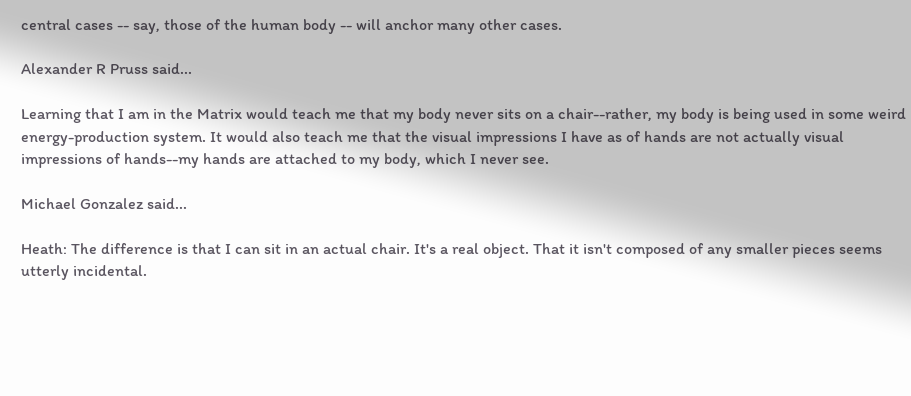central cases -- say, those of the human body -- will anchor many other cases.

Alexander R Pruss said...

Learning that I am in the Matrix would teach me that my body never sits on a chair--rather, my body is being used in some weird energy-production system. It would also teach me that the visual impressions I have as of hands are not actually visual impressions of hands--my hands are attached to my body, which I never see.

Michael Gonzalez said...

Heath: The difference is that I can sit in an actual chair. It's a real object. That it isn't composed of any smaller pieces seems utterly incidental.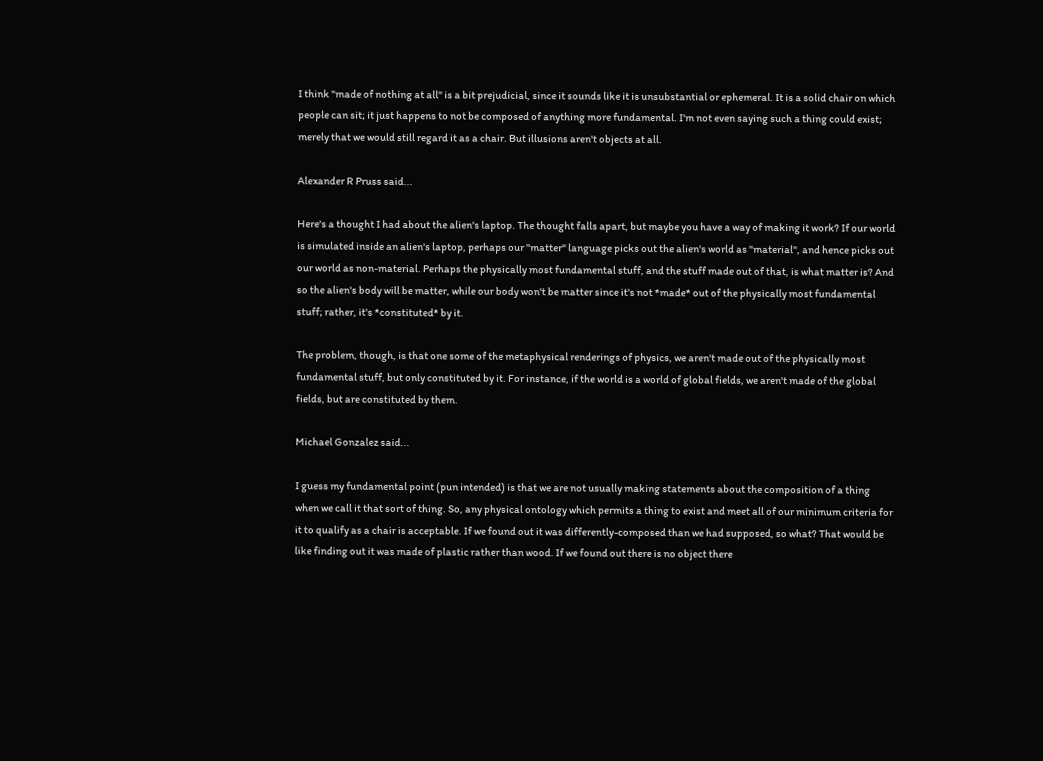I think "made of nothing at all" is a bit prejudicial, since it sounds like it is unsubstantial or ephemeral. It is a solid chair on which people can sit; it just happens to not be composed of anything more fundamental. I'm not even saying such a thing could exist; merely that we would still regard it as a chair. But illusions aren't objects at all.

Alexander R Pruss said...

Here's a thought I had about the alien's laptop. The thought falls apart, but maybe you have a way of making it work? If our world is simulated inside an alien's laptop, perhaps our "matter" language picks out the alien's world as "material", and hence picks out our world as non-material. Perhaps the physically most fundamental stuff, and the stuff made out of that, is what matter is? And so the alien's body will be matter, while our body won't be matter since it's not *made* out of the physically most fundamental stuff; rather, it's *constituted* by it.

The problem, though, is that one some of the metaphysical renderings of physics, we aren't made out of the physically most fundamental stuff, but only constituted by it. For instance, if the world is a world of global fields, we aren't made of the global fields, but are constituted by them.

Michael Gonzalez said...

I guess my fundamental point (pun intended) is that we are not usually making statements about the composition of a thing when we call it that sort of thing. So, any physical ontology which permits a thing to exist and meet all of our minimum criteria for it to qualify as a chair is acceptable. If we found out it was differently-composed than we had supposed, so what? That would be like finding out it was made of plastic rather than wood. If we found out there is no object there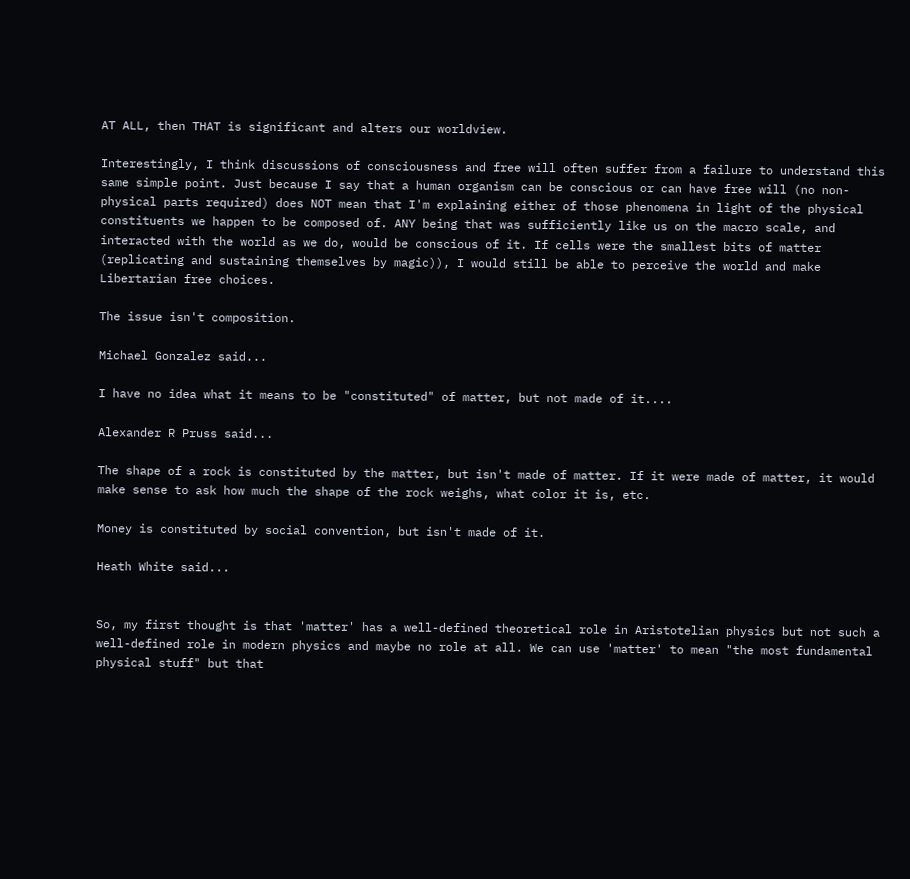AT ALL, then THAT is significant and alters our worldview.

Interestingly, I think discussions of consciousness and free will often suffer from a failure to understand this same simple point. Just because I say that a human organism can be conscious or can have free will (no non-physical parts required) does NOT mean that I'm explaining either of those phenomena in light of the physical constituents we happen to be composed of. ANY being that was sufficiently like us on the macro scale, and interacted with the world as we do, would be conscious of it. If cells were the smallest bits of matter (replicating and sustaining themselves by magic)), I would still be able to perceive the world and make Libertarian free choices.

The issue isn't composition.

Michael Gonzalez said...

I have no idea what it means to be "constituted" of matter, but not made of it....

Alexander R Pruss said...

The shape of a rock is constituted by the matter, but isn't made of matter. If it were made of matter, it would make sense to ask how much the shape of the rock weighs, what color it is, etc.

Money is constituted by social convention, but isn't made of it.

Heath White said...


So, my first thought is that 'matter' has a well-defined theoretical role in Aristotelian physics but not such a well-defined role in modern physics and maybe no role at all. We can use 'matter' to mean "the most fundamental physical stuff" but that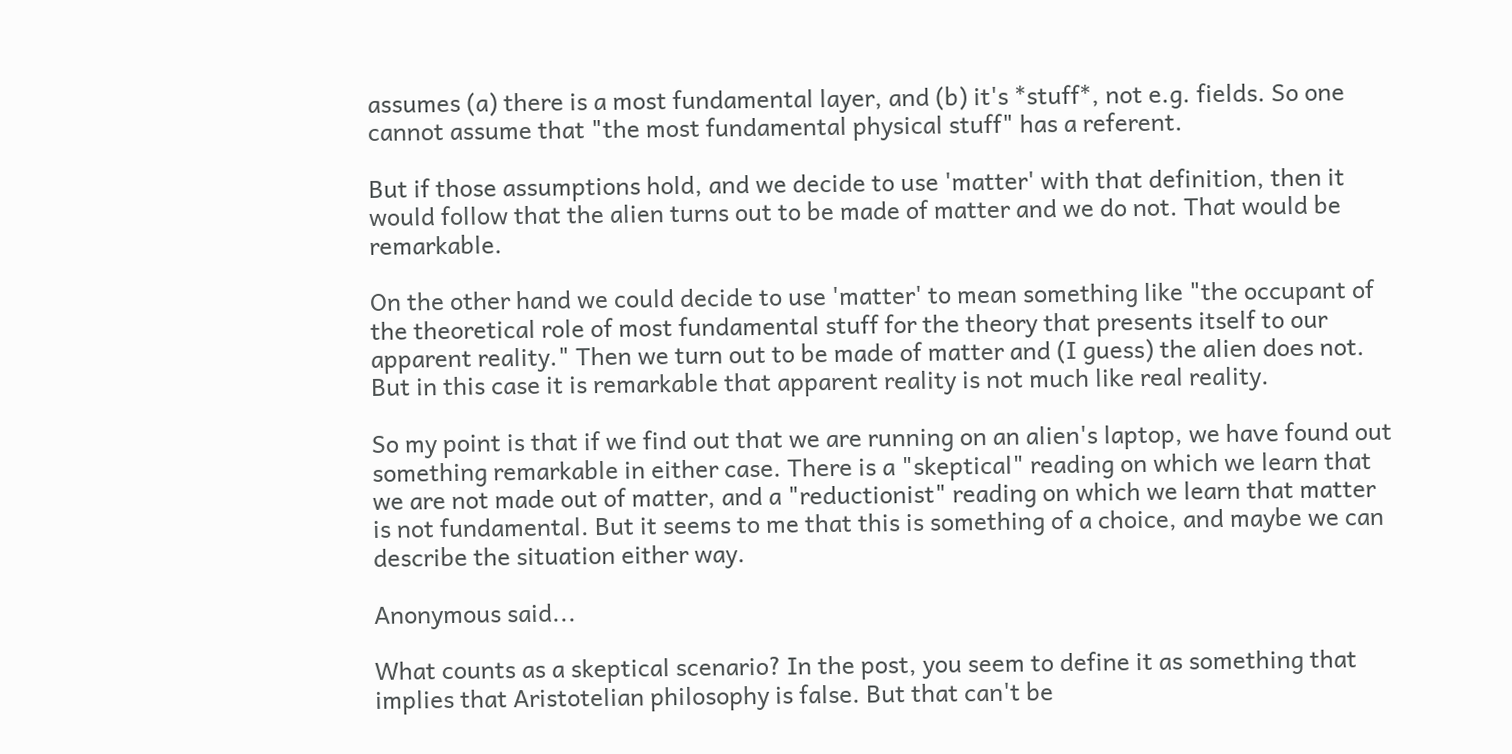assumes (a) there is a most fundamental layer, and (b) it's *stuff*, not e.g. fields. So one cannot assume that "the most fundamental physical stuff" has a referent.

But if those assumptions hold, and we decide to use 'matter' with that definition, then it would follow that the alien turns out to be made of matter and we do not. That would be remarkable.

On the other hand we could decide to use 'matter' to mean something like "the occupant of the theoretical role of most fundamental stuff for the theory that presents itself to our apparent reality." Then we turn out to be made of matter and (I guess) the alien does not. But in this case it is remarkable that apparent reality is not much like real reality.

So my point is that if we find out that we are running on an alien's laptop, we have found out something remarkable in either case. There is a "skeptical" reading on which we learn that we are not made out of matter, and a "reductionist" reading on which we learn that matter is not fundamental. But it seems to me that this is something of a choice, and maybe we can describe the situation either way.

Anonymous said...

What counts as a skeptical scenario? In the post, you seem to define it as something that implies that Aristotelian philosophy is false. But that can't be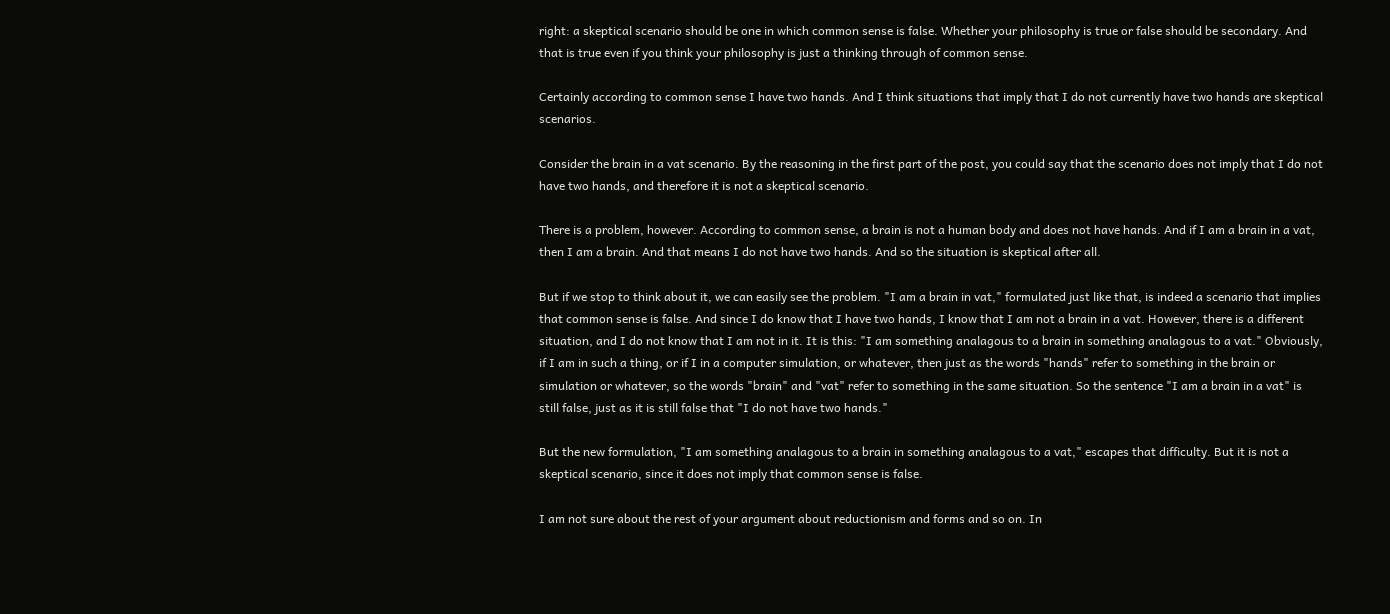right: a skeptical scenario should be one in which common sense is false. Whether your philosophy is true or false should be secondary. And that is true even if you think your philosophy is just a thinking through of common sense.

Certainly according to common sense I have two hands. And I think situations that imply that I do not currently have two hands are skeptical scenarios.

Consider the brain in a vat scenario. By the reasoning in the first part of the post, you could say that the scenario does not imply that I do not have two hands, and therefore it is not a skeptical scenario.

There is a problem, however. According to common sense, a brain is not a human body and does not have hands. And if I am a brain in a vat, then I am a brain. And that means I do not have two hands. And so the situation is skeptical after all.

But if we stop to think about it, we can easily see the problem. "I am a brain in vat," formulated just like that, is indeed a scenario that implies that common sense is false. And since I do know that I have two hands, I know that I am not a brain in a vat. However, there is a different situation, and I do not know that I am not in it. It is this: "I am something analagous to a brain in something analagous to a vat." Obviously, if I am in such a thing, or if I in a computer simulation, or whatever, then just as the words "hands" refer to something in the brain or simulation or whatever, so the words "brain" and "vat" refer to something in the same situation. So the sentence "I am a brain in a vat" is still false, just as it is still false that "I do not have two hands."

But the new formulation, "I am something analagous to a brain in something analagous to a vat," escapes that difficulty. But it is not a skeptical scenario, since it does not imply that common sense is false.

I am not sure about the rest of your argument about reductionism and forms and so on. In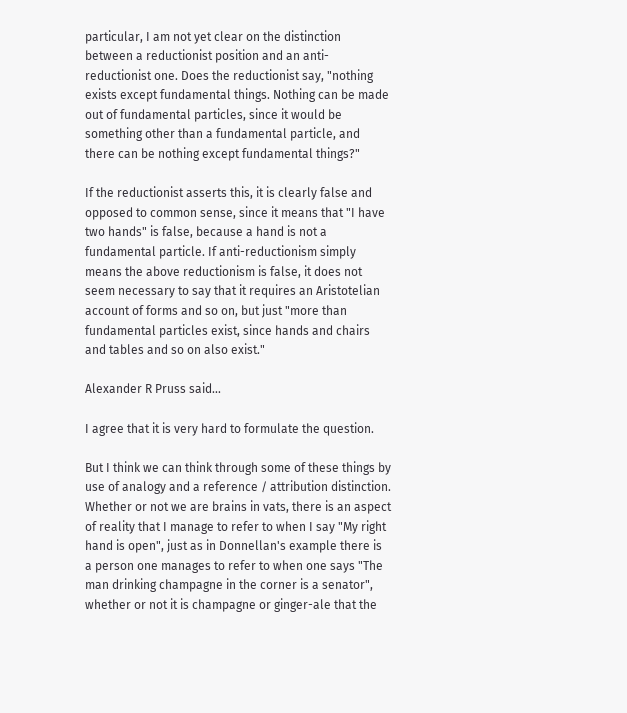particular, I am not yet clear on the distinction between a reductionist position and an anti-reductionist one. Does the reductionist say, "nothing exists except fundamental things. Nothing can be made out of fundamental particles, since it would be something other than a fundamental particle, and there can be nothing except fundamental things?"

If the reductionist asserts this, it is clearly false and opposed to common sense, since it means that "I have two hands" is false, because a hand is not a fundamental particle. If anti-reductionism simply means the above reductionism is false, it does not seem necessary to say that it requires an Aristotelian account of forms and so on, but just "more than fundamental particles exist, since hands and chairs and tables and so on also exist."

Alexander R Pruss said...

I agree that it is very hard to formulate the question.

But I think we can think through some of these things by use of analogy and a reference / attribution distinction. Whether or not we are brains in vats, there is an aspect of reality that I manage to refer to when I say "My right hand is open", just as in Donnellan's example there is a person one manages to refer to when one says "The man drinking champagne in the corner is a senator", whether or not it is champagne or ginger-ale that the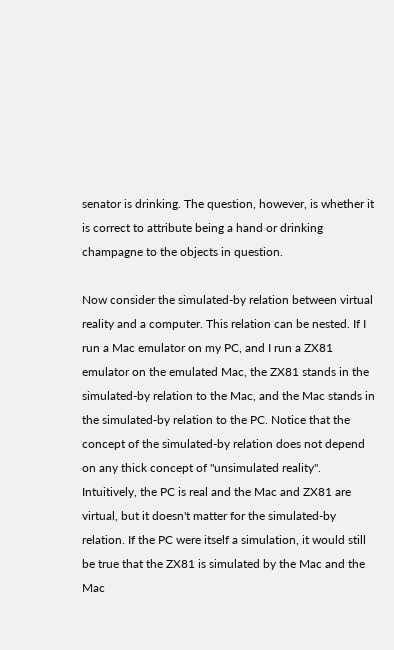senator is drinking. The question, however, is whether it is correct to attribute being a hand or drinking champagne to the objects in question.

Now consider the simulated-by relation between virtual reality and a computer. This relation can be nested. If I run a Mac emulator on my PC, and I run a ZX81 emulator on the emulated Mac, the ZX81 stands in the simulated-by relation to the Mac, and the Mac stands in the simulated-by relation to the PC. Notice that the concept of the simulated-by relation does not depend on any thick concept of "unsimulated reality". Intuitively, the PC is real and the Mac and ZX81 are virtual, but it doesn't matter for the simulated-by relation. If the PC were itself a simulation, it would still be true that the ZX81 is simulated by the Mac and the Mac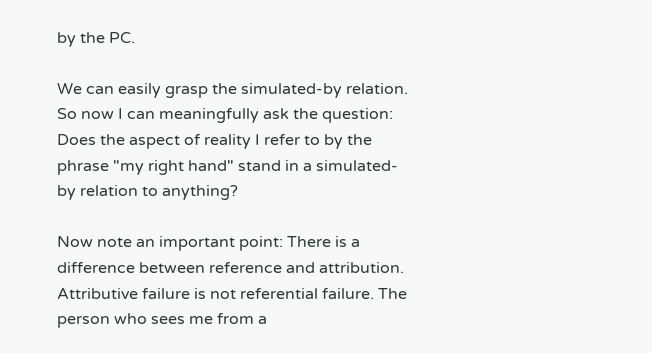by the PC.

We can easily grasp the simulated-by relation. So now I can meaningfully ask the question: Does the aspect of reality I refer to by the phrase "my right hand" stand in a simulated-by relation to anything?

Now note an important point: There is a difference between reference and attribution. Attributive failure is not referential failure. The person who sees me from a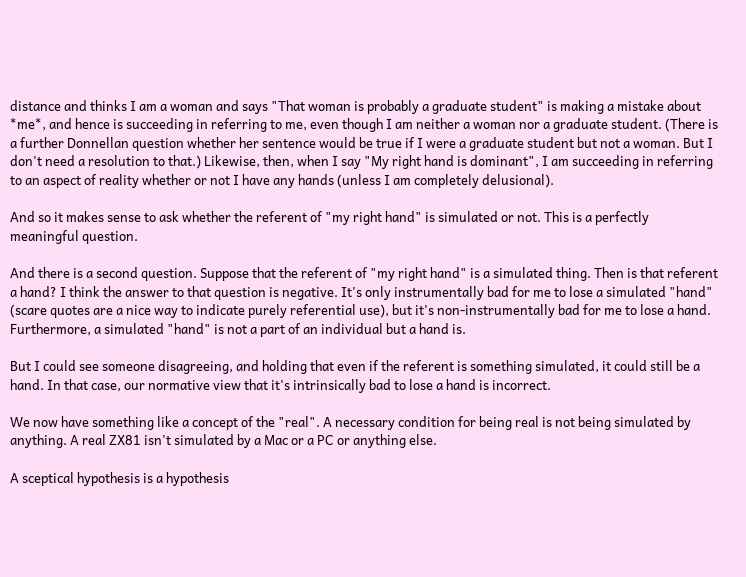distance and thinks I am a woman and says "That woman is probably a graduate student" is making a mistake about *me*, and hence is succeeding in referring to me, even though I am neither a woman nor a graduate student. (There is a further Donnellan question whether her sentence would be true if I were a graduate student but not a woman. But I don't need a resolution to that.) Likewise, then, when I say "My right hand is dominant", I am succeeding in referring to an aspect of reality whether or not I have any hands (unless I am completely delusional).

And so it makes sense to ask whether the referent of "my right hand" is simulated or not. This is a perfectly meaningful question.

And there is a second question. Suppose that the referent of "my right hand" is a simulated thing. Then is that referent a hand? I think the answer to that question is negative. It's only instrumentally bad for me to lose a simulated "hand" (scare quotes are a nice way to indicate purely referential use), but it's non-instrumentally bad for me to lose a hand. Furthermore, a simulated "hand" is not a part of an individual but a hand is.

But I could see someone disagreeing, and holding that even if the referent is something simulated, it could still be a hand. In that case, our normative view that it's intrinsically bad to lose a hand is incorrect.

We now have something like a concept of the "real". A necessary condition for being real is not being simulated by anything. A real ZX81 isn't simulated by a Mac or a PC or anything else.

A sceptical hypothesis is a hypothesis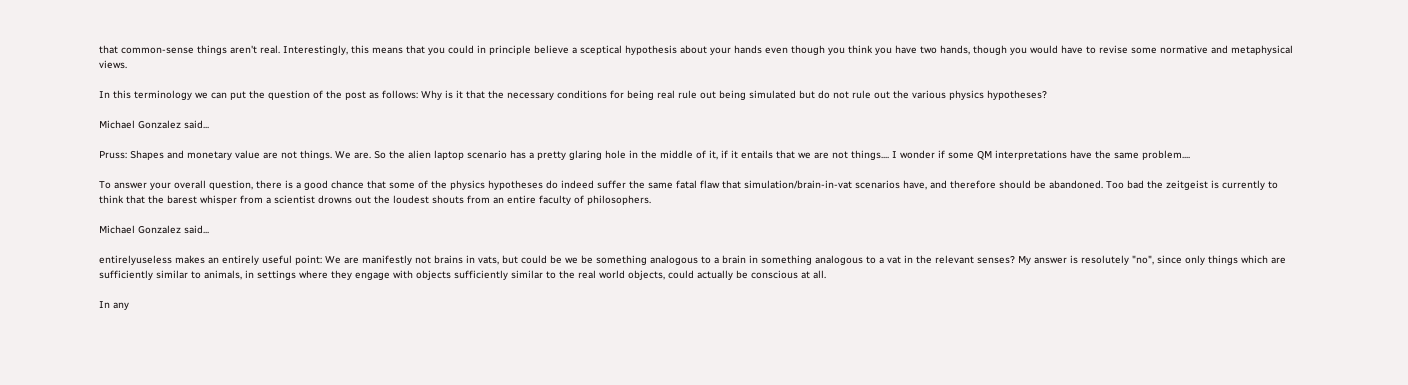that common-sense things aren't real. Interestingly, this means that you could in principle believe a sceptical hypothesis about your hands even though you think you have two hands, though you would have to revise some normative and metaphysical views.

In this terminology we can put the question of the post as follows: Why is it that the necessary conditions for being real rule out being simulated but do not rule out the various physics hypotheses?

Michael Gonzalez said...

Pruss: Shapes and monetary value are not things. We are. So the alien laptop scenario has a pretty glaring hole in the middle of it, if it entails that we are not things.... I wonder if some QM interpretations have the same problem....

To answer your overall question, there is a good chance that some of the physics hypotheses do indeed suffer the same fatal flaw that simulation/brain-in-vat scenarios have, and therefore should be abandoned. Too bad the zeitgeist is currently to think that the barest whisper from a scientist drowns out the loudest shouts from an entire faculty of philosophers.

Michael Gonzalez said...

entirelyuseless makes an entirely useful point: We are manifestly not brains in vats, but could be we be something analogous to a brain in something analogous to a vat in the relevant senses? My answer is resolutely "no", since only things which are sufficiently similar to animals, in settings where they engage with objects sufficiently similar to the real world objects, could actually be conscious at all.

In any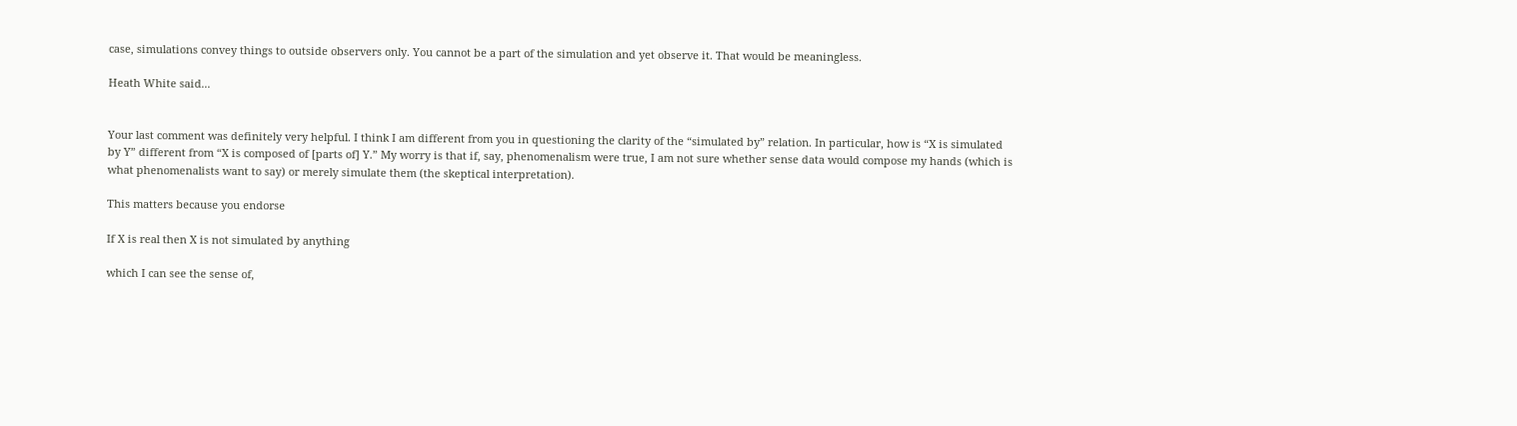case, simulations convey things to outside observers only. You cannot be a part of the simulation and yet observe it. That would be meaningless.

Heath White said...


Your last comment was definitely very helpful. I think I am different from you in questioning the clarity of the “simulated by” relation. In particular, how is “X is simulated by Y” different from “X is composed of [parts of] Y.” My worry is that if, say, phenomenalism were true, I am not sure whether sense data would compose my hands (which is what phenomenalists want to say) or merely simulate them (the skeptical interpretation).

This matters because you endorse

If X is real then X is not simulated by anything

which I can see the sense of,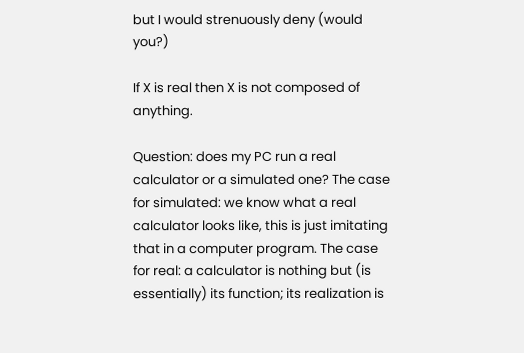but I would strenuously deny (would you?)

If X is real then X is not composed of anything.

Question: does my PC run a real calculator or a simulated one? The case for simulated: we know what a real calculator looks like, this is just imitating that in a computer program. The case for real: a calculator is nothing but (is essentially) its function; its realization is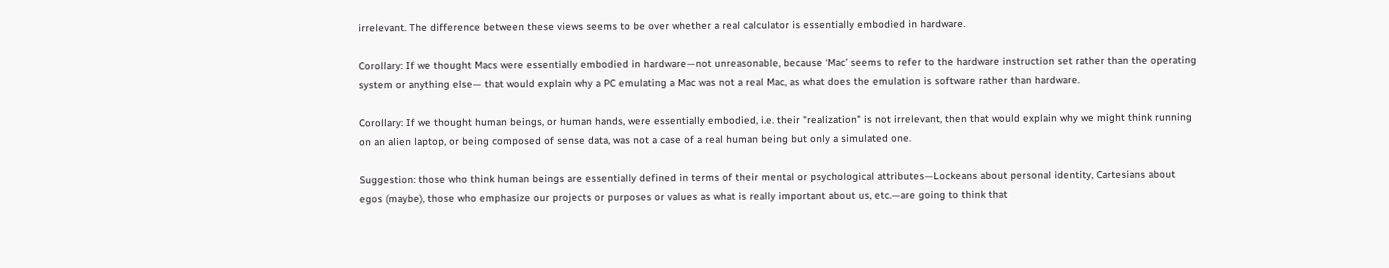irrelevant. The difference between these views seems to be over whether a real calculator is essentially embodied in hardware.

Corollary: If we thought Macs were essentially embodied in hardware—not unreasonable, because ‘Mac’ seems to refer to the hardware instruction set rather than the operating system or anything else— that would explain why a PC emulating a Mac was not a real Mac, as what does the emulation is software rather than hardware.

Corollary: If we thought human beings, or human hands, were essentially embodied, i.e. their "realization" is not irrelevant, then that would explain why we might think running on an alien laptop, or being composed of sense data, was not a case of a real human being but only a simulated one.

Suggestion: those who think human beings are essentially defined in terms of their mental or psychological attributes—Lockeans about personal identity, Cartesians about egos (maybe), those who emphasize our projects or purposes or values as what is really important about us, etc.—are going to think that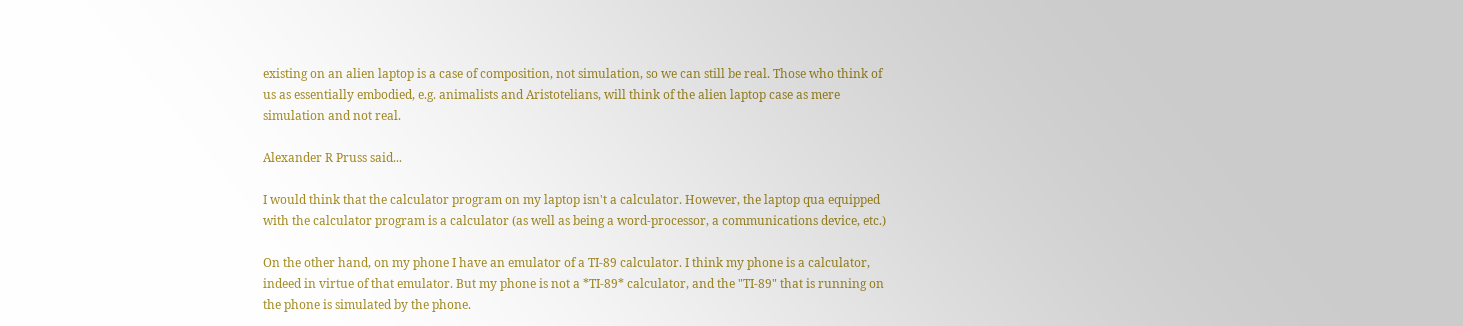existing on an alien laptop is a case of composition, not simulation, so we can still be real. Those who think of us as essentially embodied, e.g. animalists and Aristotelians, will think of the alien laptop case as mere simulation and not real.

Alexander R Pruss said...

I would think that the calculator program on my laptop isn't a calculator. However, the laptop qua equipped with the calculator program is a calculator (as well as being a word-processor, a communications device, etc.)

On the other hand, on my phone I have an emulator of a TI-89 calculator. I think my phone is a calculator, indeed in virtue of that emulator. But my phone is not a *TI-89* calculator, and the "TI-89" that is running on the phone is simulated by the phone.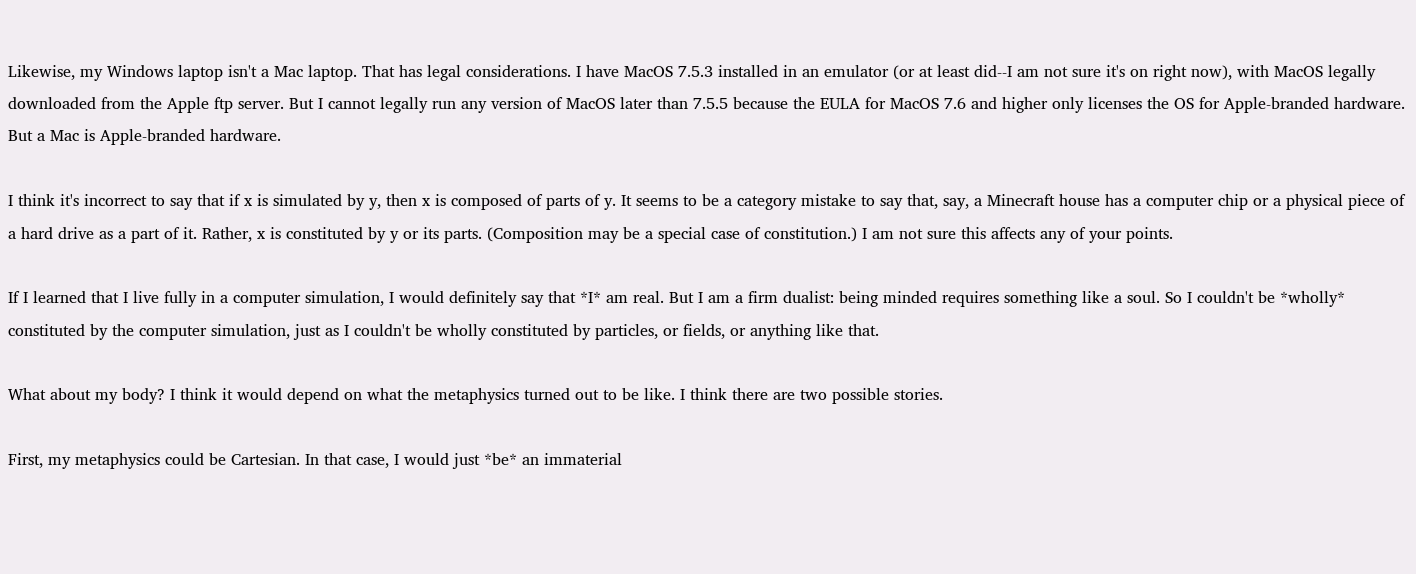Likewise, my Windows laptop isn't a Mac laptop. That has legal considerations. I have MacOS 7.5.3 installed in an emulator (or at least did--I am not sure it's on right now), with MacOS legally downloaded from the Apple ftp server. But I cannot legally run any version of MacOS later than 7.5.5 because the EULA for MacOS 7.6 and higher only licenses the OS for Apple-branded hardware. But a Mac is Apple-branded hardware.

I think it's incorrect to say that if x is simulated by y, then x is composed of parts of y. It seems to be a category mistake to say that, say, a Minecraft house has a computer chip or a physical piece of a hard drive as a part of it. Rather, x is constituted by y or its parts. (Composition may be a special case of constitution.) I am not sure this affects any of your points.

If I learned that I live fully in a computer simulation, I would definitely say that *I* am real. But I am a firm dualist: being minded requires something like a soul. So I couldn't be *wholly* constituted by the computer simulation, just as I couldn't be wholly constituted by particles, or fields, or anything like that.

What about my body? I think it would depend on what the metaphysics turned out to be like. I think there are two possible stories.

First, my metaphysics could be Cartesian. In that case, I would just *be* an immaterial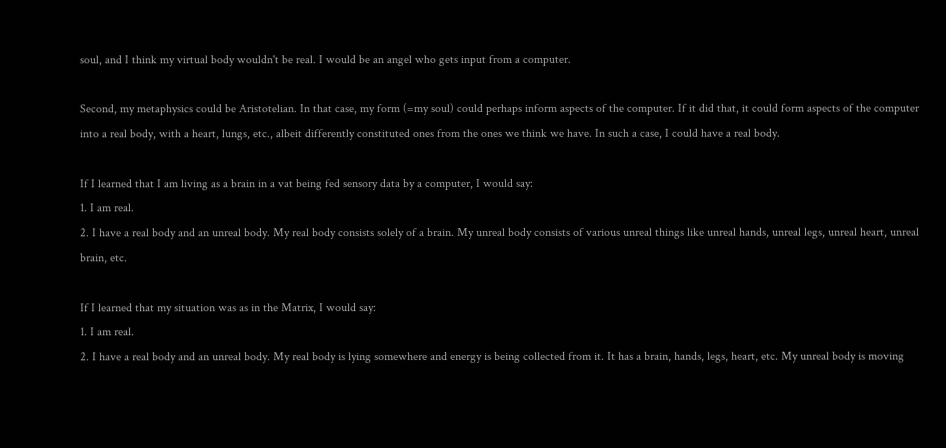soul, and I think my virtual body wouldn't be real. I would be an angel who gets input from a computer.

Second, my metaphysics could be Aristotelian. In that case, my form (=my soul) could perhaps inform aspects of the computer. If it did that, it could form aspects of the computer into a real body, with a heart, lungs, etc., albeit differently constituted ones from the ones we think we have. In such a case, I could have a real body.

If I learned that I am living as a brain in a vat being fed sensory data by a computer, I would say:
1. I am real.
2. I have a real body and an unreal body. My real body consists solely of a brain. My unreal body consists of various unreal things like unreal hands, unreal legs, unreal heart, unreal brain, etc.

If I learned that my situation was as in the Matrix, I would say:
1. I am real.
2. I have a real body and an unreal body. My real body is lying somewhere and energy is being collected from it. It has a brain, hands, legs, heart, etc. My unreal body is moving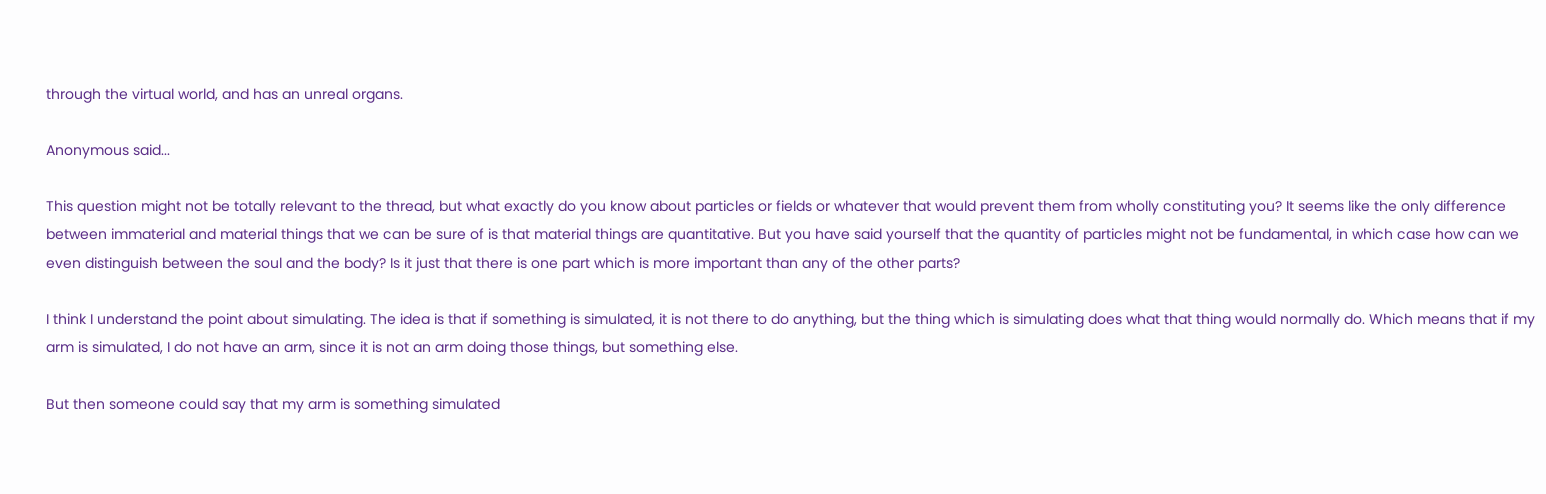through the virtual world, and has an unreal organs.

Anonymous said...

This question might not be totally relevant to the thread, but what exactly do you know about particles or fields or whatever that would prevent them from wholly constituting you? It seems like the only difference between immaterial and material things that we can be sure of is that material things are quantitative. But you have said yourself that the quantity of particles might not be fundamental, in which case how can we even distinguish between the soul and the body? Is it just that there is one part which is more important than any of the other parts?

I think I understand the point about simulating. The idea is that if something is simulated, it is not there to do anything, but the thing which is simulating does what that thing would normally do. Which means that if my arm is simulated, I do not have an arm, since it is not an arm doing those things, but something else.

But then someone could say that my arm is something simulated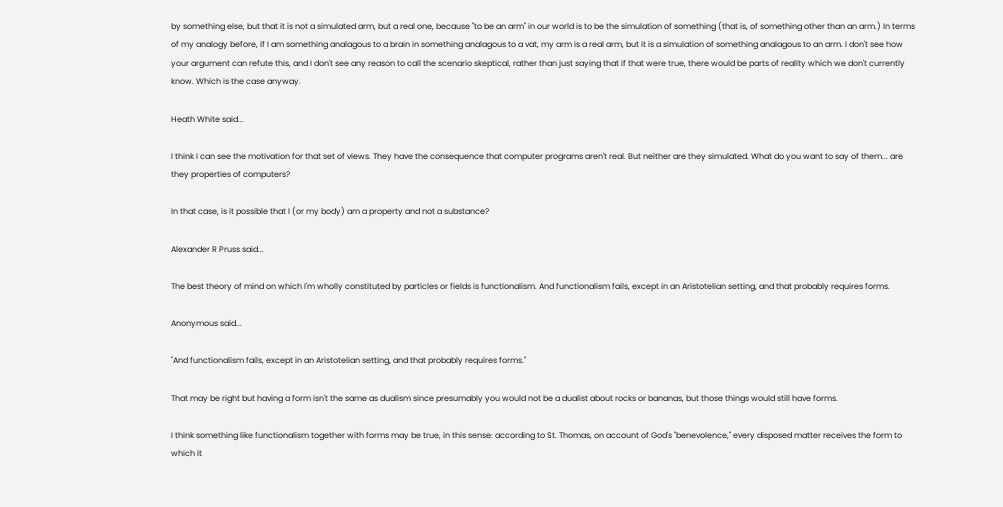by something else, but that it is not a simulated arm, but a real one, because "to be an arm" in our world is to be the simulation of something (that is, of something other than an arm.) In terms of my analogy before, if I am something analagous to a brain in something analagous to a vat, my arm is a real arm, but it is a simulation of something analagous to an arm. I don't see how your argument can refute this, and I don't see any reason to call the scenario skeptical, rather than just saying that if that were true, there would be parts of reality which we don't currently know. Which is the case anyway.

Heath White said...

I think I can see the motivation for that set of views. They have the consequence that computer programs aren't real. But neither are they simulated. What do you want to say of them... are they properties of computers?

In that case, is it possible that I (or my body) am a property and not a substance?

Alexander R Pruss said...

The best theory of mind on which I'm wholly constituted by particles or fields is functionalism. And functionalism fails, except in an Aristotelian setting, and that probably requires forms.

Anonymous said...

"And functionalism fails, except in an Aristotelian setting, and that probably requires forms."

That may be right but having a form isn't the same as dualism since presumably you would not be a dualist about rocks or bananas, but those things would still have forms.

I think something like functionalism together with forms may be true, in this sense: according to St. Thomas, on account of God's "benevolence," every disposed matter receives the form to which it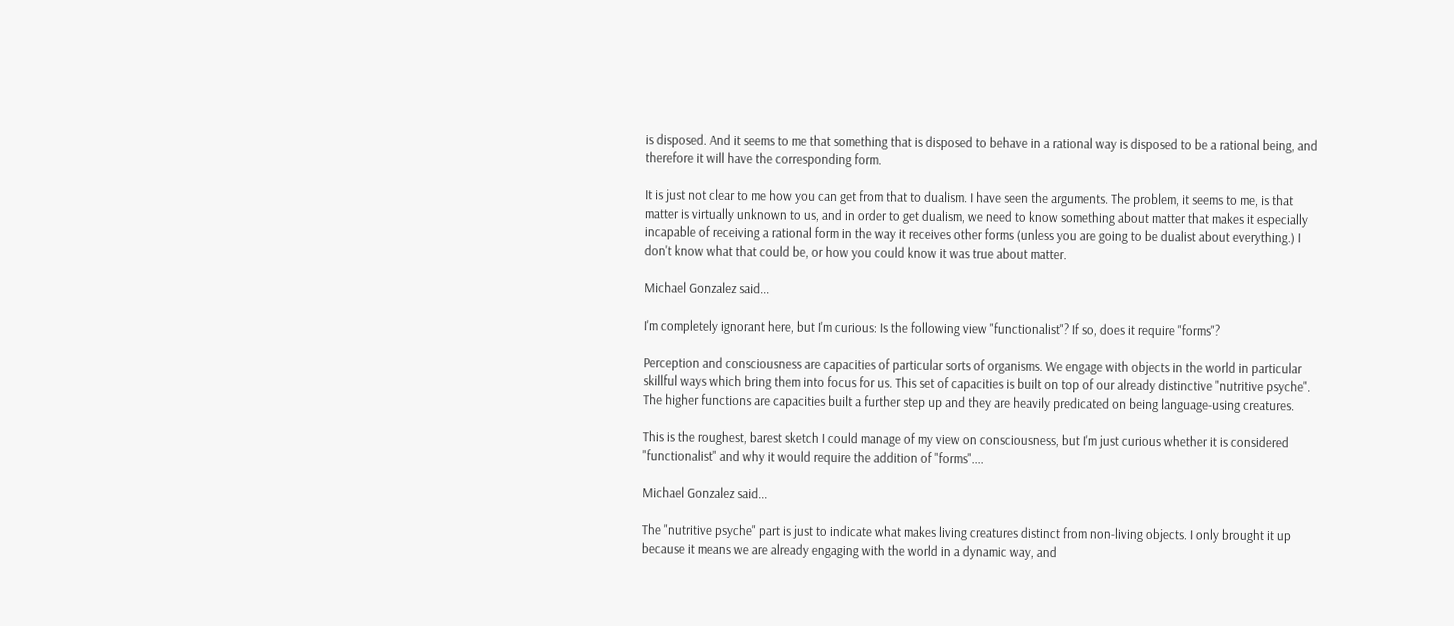is disposed. And it seems to me that something that is disposed to behave in a rational way is disposed to be a rational being, and therefore it will have the corresponding form.

It is just not clear to me how you can get from that to dualism. I have seen the arguments. The problem, it seems to me, is that matter is virtually unknown to us, and in order to get dualism, we need to know something about matter that makes it especially incapable of receiving a rational form in the way it receives other forms (unless you are going to be dualist about everything.) I don't know what that could be, or how you could know it was true about matter.

Michael Gonzalez said...

I'm completely ignorant here, but I'm curious: Is the following view "functionalist"? If so, does it require "forms"?

Perception and consciousness are capacities of particular sorts of organisms. We engage with objects in the world in particular skillful ways which bring them into focus for us. This set of capacities is built on top of our already distinctive "nutritive psyche". The higher functions are capacities built a further step up and they are heavily predicated on being language-using creatures.

This is the roughest, barest sketch I could manage of my view on consciousness, but I'm just curious whether it is considered "functionalist" and why it would require the addition of "forms"....

Michael Gonzalez said...

The "nutritive psyche" part is just to indicate what makes living creatures distinct from non-living objects. I only brought it up because it means we are already engaging with the world in a dynamic way, and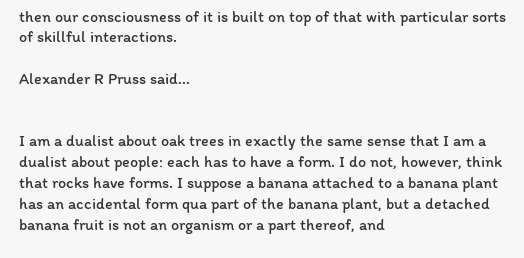then our consciousness of it is built on top of that with particular sorts of skillful interactions.

Alexander R Pruss said...


I am a dualist about oak trees in exactly the same sense that I am a dualist about people: each has to have a form. I do not, however, think that rocks have forms. I suppose a banana attached to a banana plant has an accidental form qua part of the banana plant, but a detached banana fruit is not an organism or a part thereof, and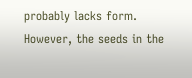probably lacks form. However, the seeds in the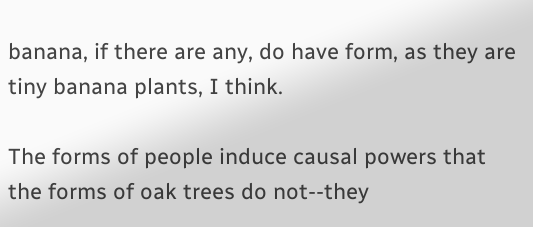banana, if there are any, do have form, as they are tiny banana plants, I think.

The forms of people induce causal powers that the forms of oak trees do not--they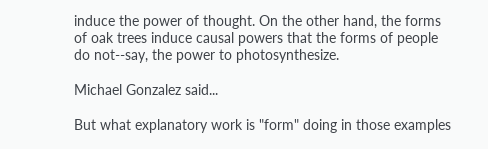induce the power of thought. On the other hand, the forms of oak trees induce causal powers that the forms of people do not--say, the power to photosynthesize.

Michael Gonzalez said...

But what explanatory work is "form" doing in those examples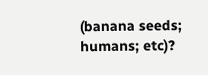(banana seeds; humans; etc)?